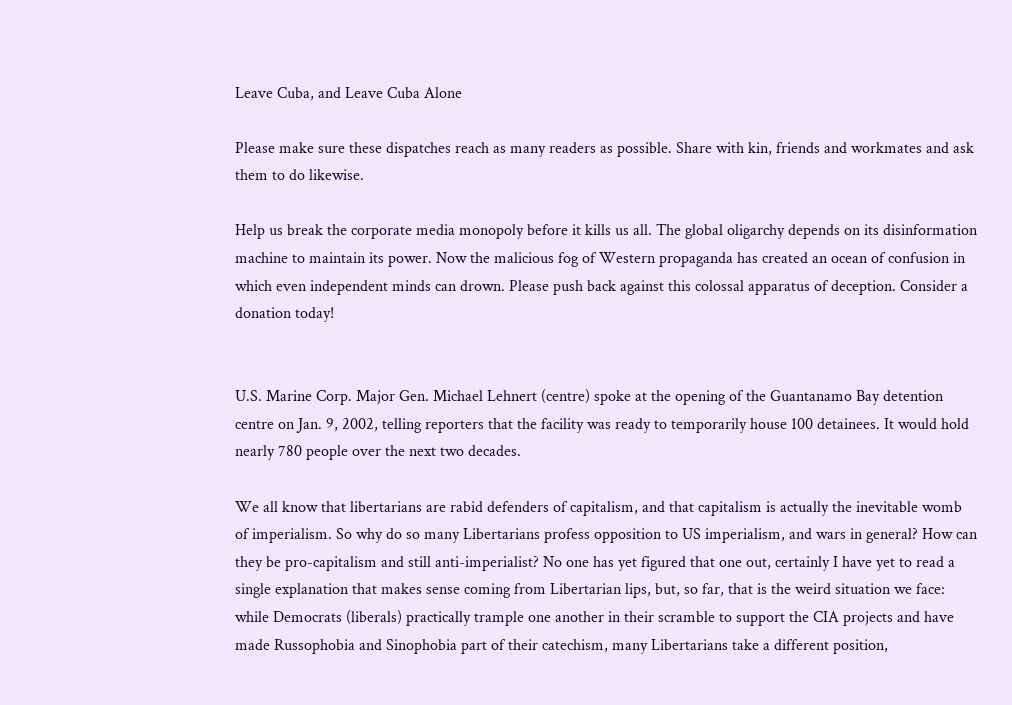Leave Cuba, and Leave Cuba Alone

Please make sure these dispatches reach as many readers as possible. Share with kin, friends and workmates and ask them to do likewise.

Help us break the corporate media monopoly before it kills us all. The global oligarchy depends on its disinformation machine to maintain its power. Now the malicious fog of Western propaganda has created an ocean of confusion in which even independent minds can drown. Please push back against this colossal apparatus of deception. Consider a donation today!


U.S. Marine Corp. Major Gen. Michael Lehnert (centre) spoke at the opening of the Guantanamo Bay detention centre on Jan. 9, 2002, telling reporters that the facility was ready to temporarily house 100 detainees. It would hold nearly 780 people over the next two decades.

We all know that libertarians are rabid defenders of capitalism, and that capitalism is actually the inevitable womb of imperialism. So why do so many Libertarians profess opposition to US imperialism, and wars in general? How can they be pro-capitalism and still anti-imperialist? No one has yet figured that one out, certainly I have yet to read a single explanation that makes sense coming from Libertarian lips, but, so far, that is the weird situation we face: while Democrats (liberals) practically trample one another in their scramble to support the CIA projects and have made Russophobia and Sinophobia part of their catechism, many Libertarians take a different position,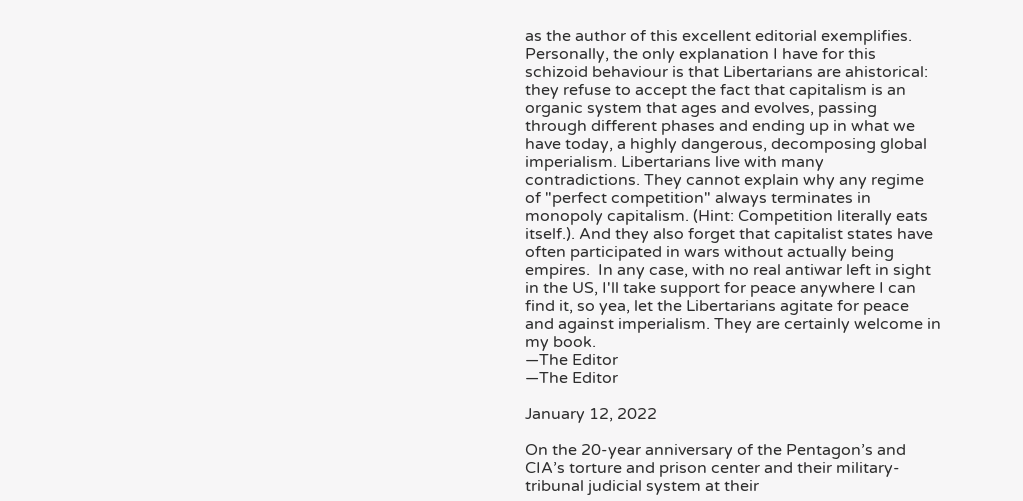as the author of this excellent editorial exemplifies. Personally, the only explanation I have for this schizoid behaviour is that Libertarians are ahistorical: they refuse to accept the fact that capitalism is an organic system that ages and evolves, passing through different phases and ending up in what we have today, a highly dangerous, decomposing global imperialism. Libertarians live with many contradictions. They cannot explain why any regime of "perfect competition" always terminates in monopoly capitalism. (Hint: Competition literally eats itself.). And they also forget that capitalist states have often participated in wars without actually being empires.  In any case, with no real antiwar left in sight in the US, I'll take support for peace anywhere I can find it, so yea, let the Libertarians agitate for peace and against imperialism. They are certainly welcome in my book.
—The Editor
—The Editor

January 12, 2022

On the 20-year anniversary of the Pentagon’s and CIA’s torture and prison center and their military-tribunal judicial system at their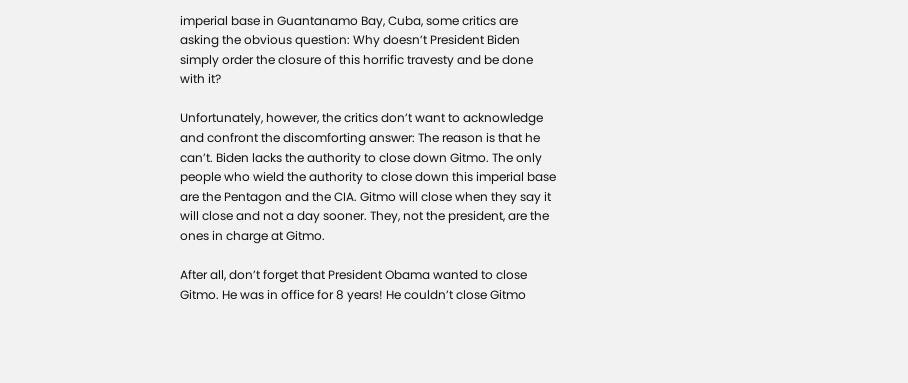imperial base in Guantanamo Bay, Cuba, some critics are asking the obvious question: Why doesn’t President Biden simply order the closure of this horrific travesty and be done with it?

Unfortunately, however, the critics don’t want to acknowledge and confront the discomforting answer: The reason is that he can’t. Biden lacks the authority to close down Gitmo. The only people who wield the authority to close down this imperial base are the Pentagon and the CIA. Gitmo will close when they say it will close and not a day sooner. They, not the president, are the ones in charge at Gitmo.

After all, don’t forget that President Obama wanted to close Gitmo. He was in office for 8 years! He couldn’t close Gitmo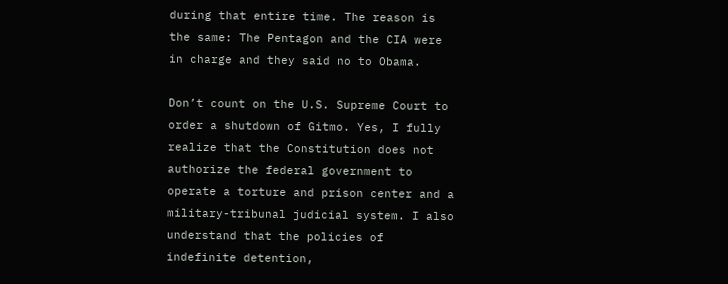during that entire time. The reason is the same: The Pentagon and the CIA were in charge and they said no to Obama.

Don’t count on the U.S. Supreme Court to order a shutdown of Gitmo. Yes, I fully realize that the Constitution does not authorize the federal government to operate a torture and prison center and a military-tribunal judicial system. I also understand that the policies of indefinite detention,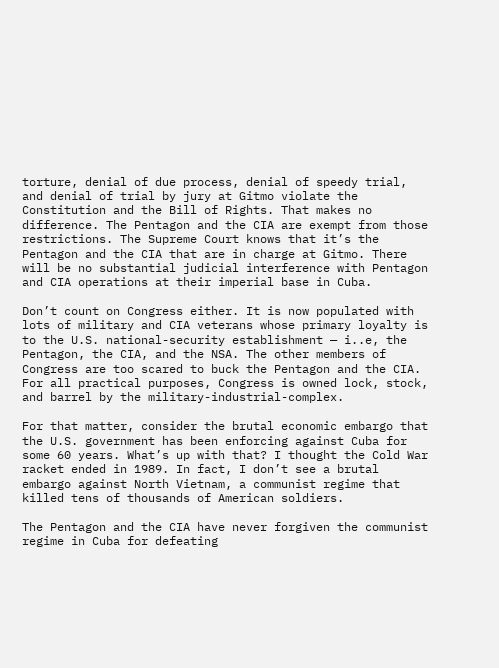torture, denial of due process, denial of speedy trial, and denial of trial by jury at Gitmo violate the Constitution and the Bill of Rights. That makes no difference. The Pentagon and the CIA are exempt from those restrictions. The Supreme Court knows that it’s the Pentagon and the CIA that are in charge at Gitmo. There will be no substantial judicial interference with Pentagon and CIA operations at their imperial base in Cuba.

Don’t count on Congress either. It is now populated with lots of military and CIA veterans whose primary loyalty is to the U.S. national-security establishment — i..e, the Pentagon, the CIA, and the NSA. The other members of Congress are too scared to buck the Pentagon and the CIA. For all practical purposes, Congress is owned lock, stock, and barrel by the military-industrial-complex.

For that matter, consider the brutal economic embargo that the U.S. government has been enforcing against Cuba for some 60 years. What’s up with that? I thought the Cold War racket ended in 1989. In fact, I don’t see a brutal embargo against North Vietnam, a communist regime that killed tens of thousands of American soldiers.

The Pentagon and the CIA have never forgiven the communist regime in Cuba for defeating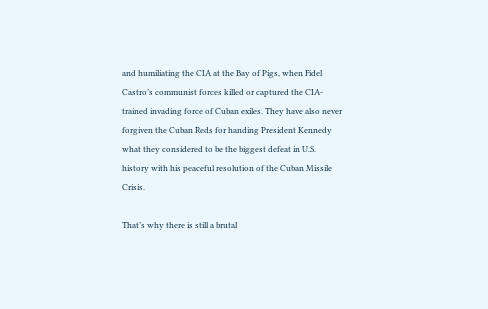and humiliating the CIA at the Bay of Pigs, when Fidel Castro’s communist forces killed or captured the CIA-trained invading force of Cuban exiles. They have also never forgiven the Cuban Reds for handing President Kennedy what they considered to be the biggest defeat in U.S. history with his peaceful resolution of the Cuban Missile Crisis.

That’s why there is still a brutal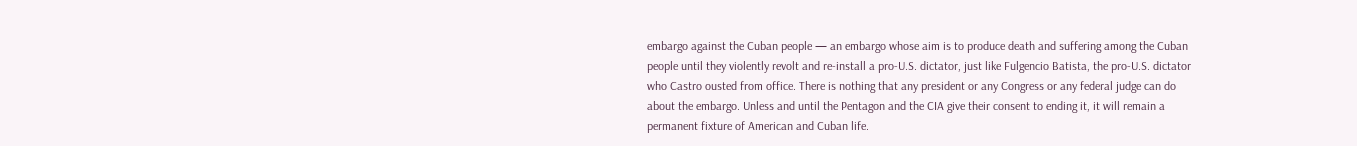embargo against the Cuban people — an embargo whose aim is to produce death and suffering among the Cuban people until they violently revolt and re-install a pro-U.S. dictator, just like Fulgencio Batista, the pro-U.S. dictator who Castro ousted from office. There is nothing that any president or any Congress or any federal judge can do about the embargo. Unless and until the Pentagon and the CIA give their consent to ending it, it will remain a permanent fixture of American and Cuban life.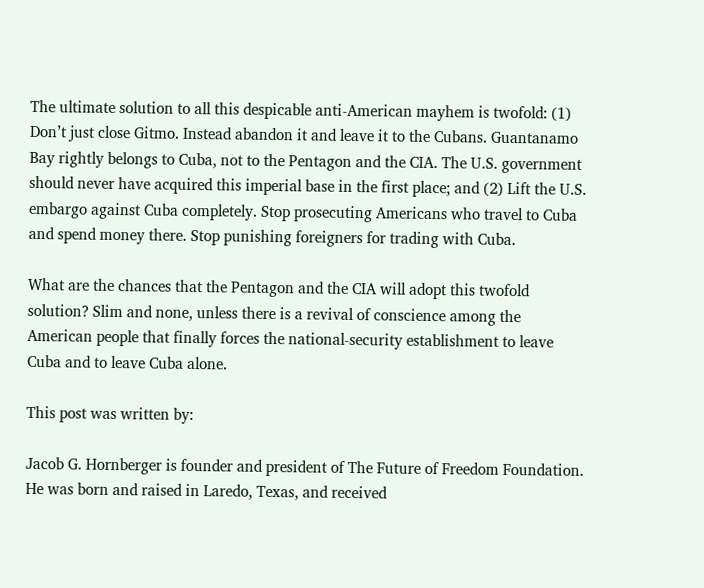The ultimate solution to all this despicable anti-American mayhem is twofold: (1) Don’t just close Gitmo. Instead abandon it and leave it to the Cubans. Guantanamo Bay rightly belongs to Cuba, not to the Pentagon and the CIA. The U.S. government should never have acquired this imperial base in the first place; and (2) Lift the U.S. embargo against Cuba completely. Stop prosecuting Americans who travel to Cuba and spend money there. Stop punishing foreigners for trading with Cuba.

What are the chances that the Pentagon and the CIA will adopt this twofold solution? Slim and none, unless there is a revival of conscience among the American people that finally forces the national-security establishment to leave Cuba and to leave Cuba alone.

This post was written by:

Jacob G. Hornberger is founder and president of The Future of Freedom Foundation. He was born and raised in Laredo, Texas, and received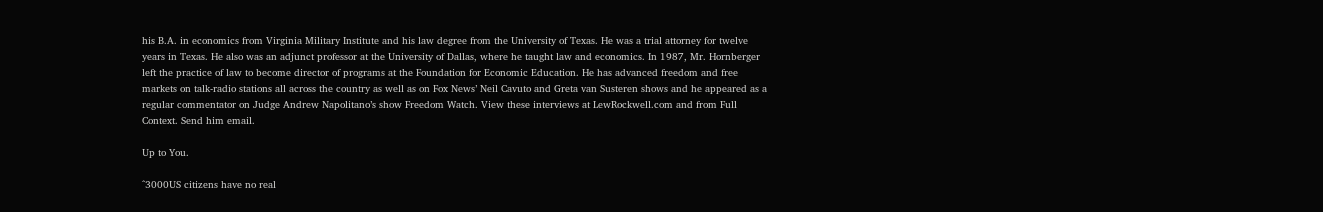his B.A. in economics from Virginia Military Institute and his law degree from the University of Texas. He was a trial attorney for twelve years in Texas. He also was an adjunct professor at the University of Dallas, where he taught law and economics. In 1987, Mr. Hornberger left the practice of law to become director of programs at the Foundation for Economic Education. He has advanced freedom and free markets on talk-radio stations all across the country as well as on Fox News’ Neil Cavuto and Greta van Susteren shows and he appeared as a regular commentator on Judge Andrew Napolitano’s show Freedom Watch. View these interviews at LewRockwell.com and from Full Context. Send him email.

Up to You.

^3000US citizens have no real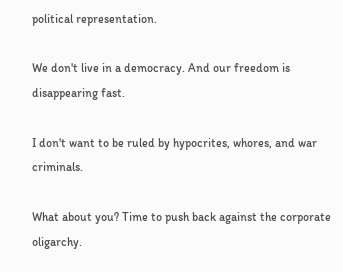political representation.

We don't live in a democracy. And our freedom is disappearing fast.

I don't want to be ruled by hypocrites, whores, and war criminals.

What about you? Time to push back against the corporate oligarchy.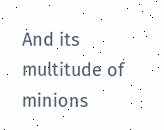And its multitude of minions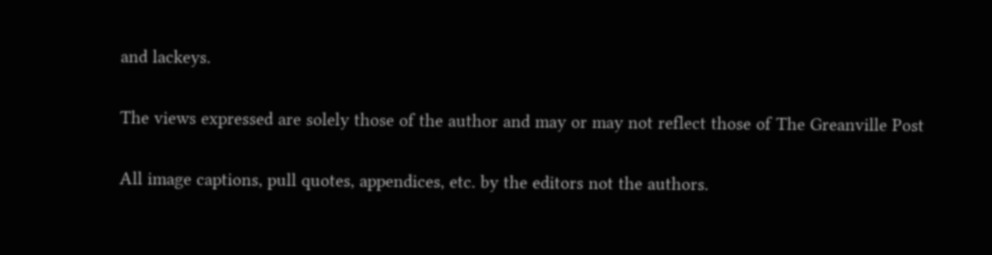and lackeys.

The views expressed are solely those of the author and may or may not reflect those of The Greanville Post

All image captions, pull quotes, appendices, etc. by the editors not the authors.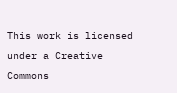This work is licensed under a Creative Commons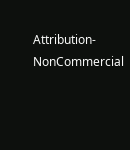Attribution-NonCommercial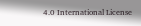4.0 International License